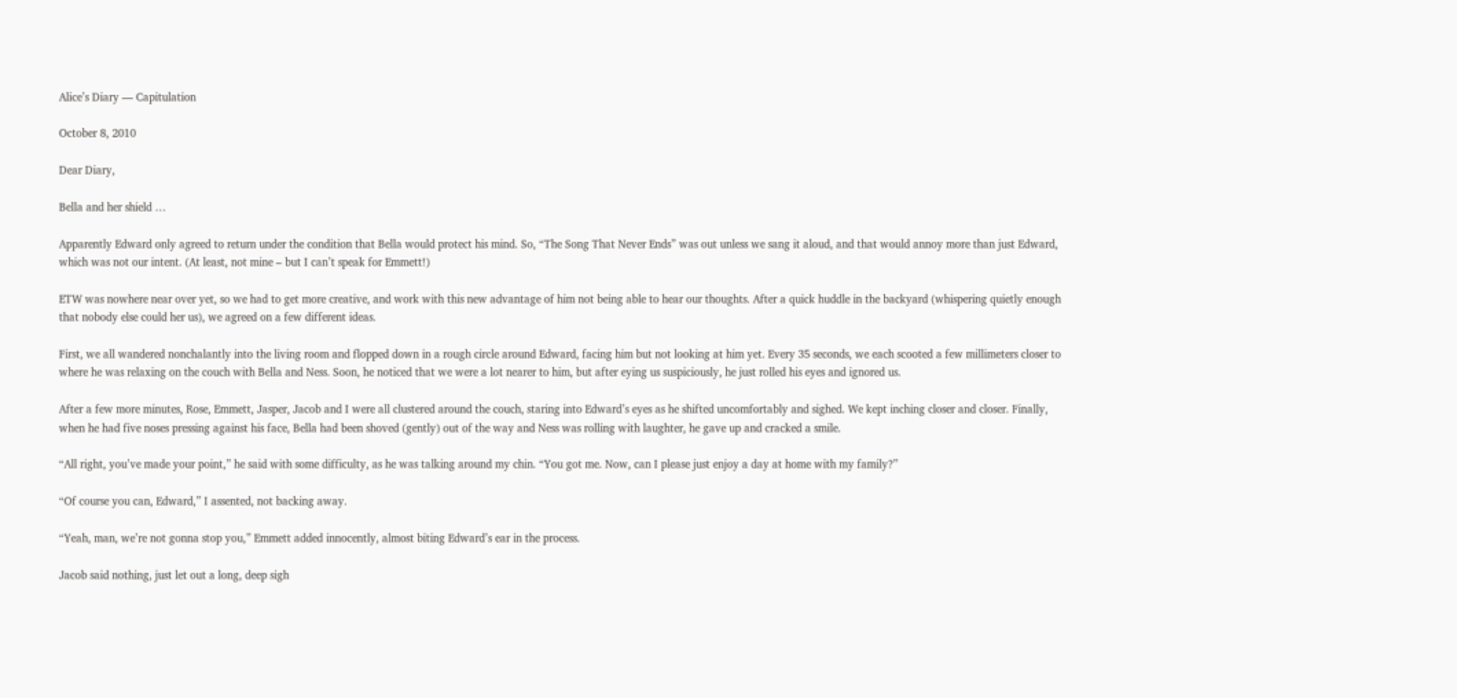Alice’s Diary — Capitulation

October 8, 2010

Dear Diary,

Bella and her shield …

Apparently Edward only agreed to return under the condition that Bella would protect his mind. So, “The Song That Never Ends” was out unless we sang it aloud, and that would annoy more than just Edward, which was not our intent. (At least, not mine – but I can’t speak for Emmett!)

ETW was nowhere near over yet, so we had to get more creative, and work with this new advantage of him not being able to hear our thoughts. After a quick huddle in the backyard (whispering quietly enough that nobody else could her us), we agreed on a few different ideas.

First, we all wandered nonchalantly into the living room and flopped down in a rough circle around Edward, facing him but not looking at him yet. Every 35 seconds, we each scooted a few millimeters closer to where he was relaxing on the couch with Bella and Ness. Soon, he noticed that we were a lot nearer to him, but after eying us suspiciously, he just rolled his eyes and ignored us.

After a few more minutes, Rose, Emmett, Jasper, Jacob and I were all clustered around the couch, staring into Edward’s eyes as he shifted uncomfortably and sighed. We kept inching closer and closer. Finally, when he had five noses pressing against his face, Bella had been shoved (gently) out of the way and Ness was rolling with laughter, he gave up and cracked a smile.

“All right, you’ve made your point,” he said with some difficulty, as he was talking around my chin. “You got me. Now, can I please just enjoy a day at home with my family?”

“Of course you can, Edward,” I assented, not backing away.

“Yeah, man, we’re not gonna stop you,” Emmett added innocently, almost biting Edward’s ear in the process.

Jacob said nothing, just let out a long, deep sigh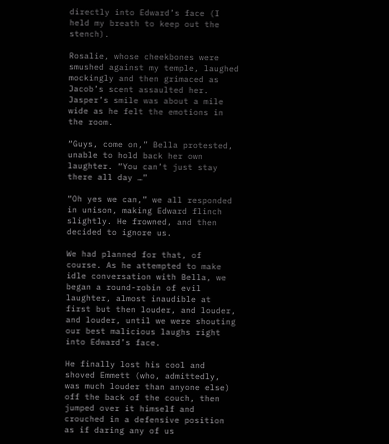directly into Edward’s face (I held my breath to keep out the stench).

Rosalie, whose cheekbones were smushed against my temple, laughed mockingly and then grimaced as Jacob’s scent assaulted her. Jasper’s smile was about a mile wide as he felt the emotions in the room.

“Guys, come on,” Bella protested, unable to hold back her own laughter. “You can’t just stay there all day …”

“Oh yes we can,” we all responded in unison, making Edward flinch slightly. He frowned, and then decided to ignore us.

We had planned for that, of course. As he attempted to make idle conversation with Bella, we began a round-robin of evil laughter, almost inaudible at first but then louder, and louder, and louder, until we were shouting our best malicious laughs right into Edward’s face.

He finally lost his cool and shoved Emmett (who, admittedly, was much louder than anyone else) off the back of the couch, then jumped over it himself and crouched in a defensive position as if daring any of us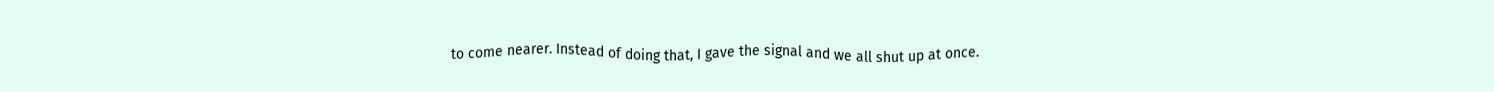to come nearer. Instead of doing that, I gave the signal and we all shut up at once.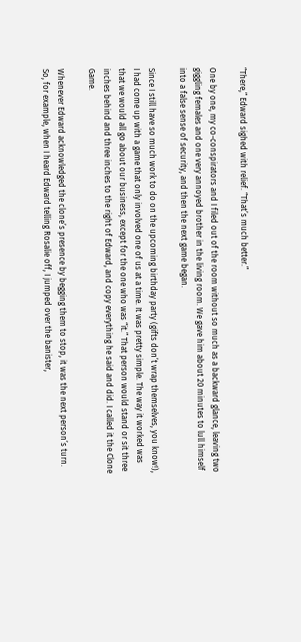“There,” Edward sighed with relief. “That’s much better.”

One by one, my co-conspirators and I filed out of the room without so much as a backward glance, leaving two giggling females and one very annoyed brother in the living room. We gave him about 20 minutes to lull himself into a false sense of security, and then the next game began.

Since I still have so much work to do on the upcoming birthday party (gifts don’t wrap themselves, you know!), I had come up with a game that only involved one of us at a time. It was pretty simple. The way it worked was that we would all go about our business, except for the one who was “it.” That person would stand or sit three inches behind and three inches to the right of Edward, and copy everything he said and did. I called it the Clone Game.

Whenever Edward acknowledged the clone’s presence by begging them to stop, it was the next person’s turn. So, for example, when I heard Edward telling Rosalie off, I jumped over the banister,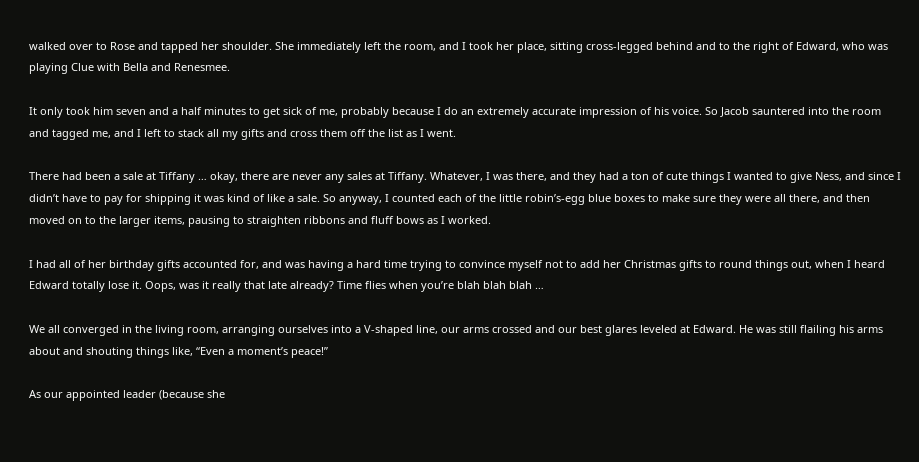walked over to Rose and tapped her shoulder. She immediately left the room, and I took her place, sitting cross-legged behind and to the right of Edward, who was playing Clue with Bella and Renesmee.

It only took him seven and a half minutes to get sick of me, probably because I do an extremely accurate impression of his voice. So Jacob sauntered into the room and tagged me, and I left to stack all my gifts and cross them off the list as I went.

There had been a sale at Tiffany … okay, there are never any sales at Tiffany. Whatever, I was there, and they had a ton of cute things I wanted to give Ness, and since I didn’t have to pay for shipping it was kind of like a sale. So anyway, I counted each of the little robin’s-egg blue boxes to make sure they were all there, and then moved on to the larger items, pausing to straighten ribbons and fluff bows as I worked.

I had all of her birthday gifts accounted for, and was having a hard time trying to convince myself not to add her Christmas gifts to round things out, when I heard Edward totally lose it. Oops, was it really that late already? Time flies when you’re blah blah blah …

We all converged in the living room, arranging ourselves into a V-shaped line, our arms crossed and our best glares leveled at Edward. He was still flailing his arms about and shouting things like, “Even a moment’s peace!”

As our appointed leader (because she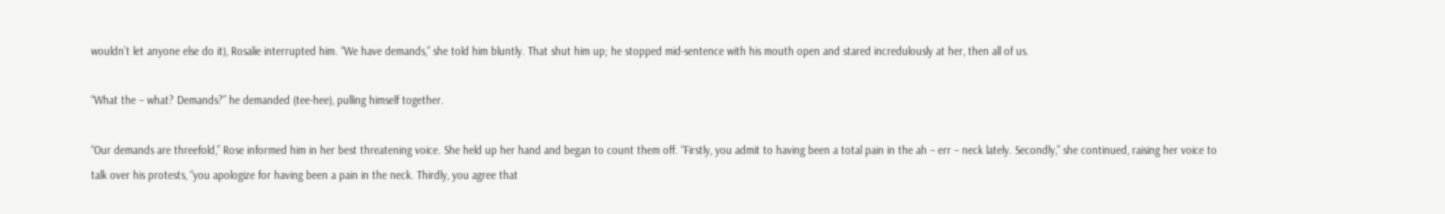wouldn’t let anyone else do it), Rosalie interrupted him. “We have demands,” she told him bluntly. That shut him up; he stopped mid-sentence with his mouth open and stared incredulously at her, then all of us.

“What the – what? Demands?” he demanded (tee-hee), pulling himself together.

“Our demands are threefold,” Rose informed him in her best threatening voice. She held up her hand and began to count them off. “Firstly, you admit to having been a total pain in the ah – err – neck lately. Secondly,” she continued, raising her voice to talk over his protests, “you apologize for having been a pain in the neck. Thirdly, you agree that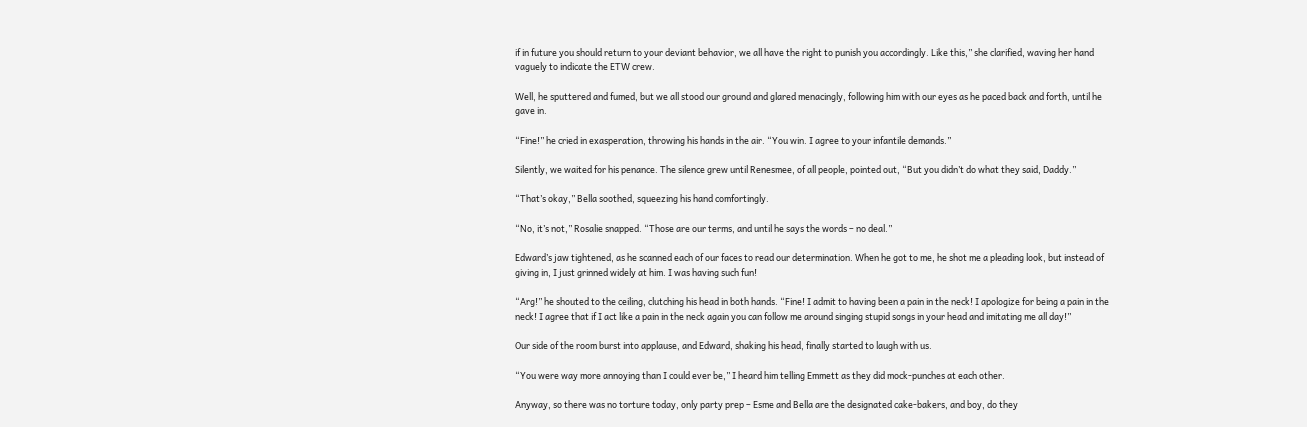if in future you should return to your deviant behavior, we all have the right to punish you accordingly. Like this,” she clarified, waving her hand vaguely to indicate the ETW crew.

Well, he sputtered and fumed, but we all stood our ground and glared menacingly, following him with our eyes as he paced back and forth, until he gave in.

“Fine!” he cried in exasperation, throwing his hands in the air. “You win. I agree to your infantile demands.”

Silently, we waited for his penance. The silence grew until Renesmee, of all people, pointed out, “But you didn’t do what they said, Daddy.”

“That’s okay,” Bella soothed, squeezing his hand comfortingly.

“No, it’s not,” Rosalie snapped. “Those are our terms, and until he says the words – no deal.”

Edward’s jaw tightened, as he scanned each of our faces to read our determination. When he got to me, he shot me a pleading look, but instead of giving in, I just grinned widely at him. I was having such fun!

“Arg!” he shouted to the ceiling, clutching his head in both hands. “Fine! I admit to having been a pain in the neck! I apologize for being a pain in the neck! I agree that if I act like a pain in the neck again you can follow me around singing stupid songs in your head and imitating me all day!”

Our side of the room burst into applause, and Edward, shaking his head, finally started to laugh with us.

“You were way more annoying than I could ever be,” I heard him telling Emmett as they did mock-punches at each other.

Anyway, so there was no torture today, only party prep – Esme and Bella are the designated cake-bakers, and boy, do they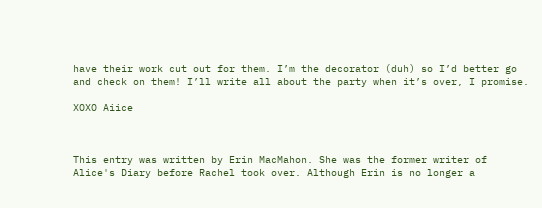have their work cut out for them. I’m the decorator (duh) so I’d better go and check on them! I’ll write all about the party when it’s over, I promise.

XOXO Aiice



This entry was written by Erin MacMahon. She was the former writer of Alice's Diary before Rachel took over. Although Erin is no longer a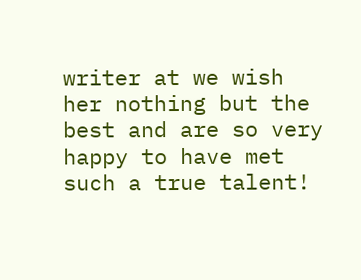writer at we wish her nothing but the best and are so very happy to have met such a true talent!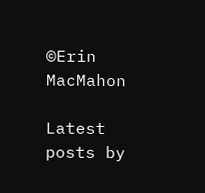©Erin MacMahon

Latest posts by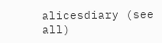alicesdiary (see all)